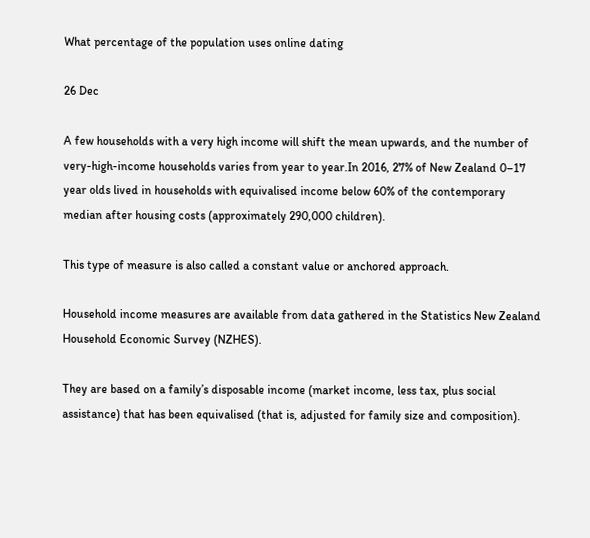What percentage of the population uses online dating

26 Dec

A few households with a very high income will shift the mean upwards, and the number of very-high-income households varies from year to year.In 2016, 27% of New Zealand 0–17 year olds lived in households with equivalised income below 60% of the contemporary median after housing costs (approximately 290,000 children).

This type of measure is also called a constant value or anchored approach.

Household income measures are available from data gathered in the Statistics New Zealand Household Economic Survey (NZHES).

They are based on a family’s disposable income (market income, less tax, plus social assistance) that has been equivalised (that is, adjusted for family size and composition).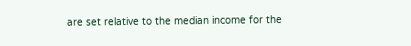are set relative to the median income for the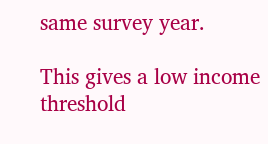same survey year.

This gives a low income threshold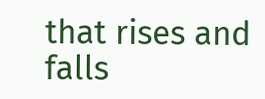that rises and falls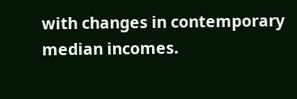with changes in contemporary median incomes.